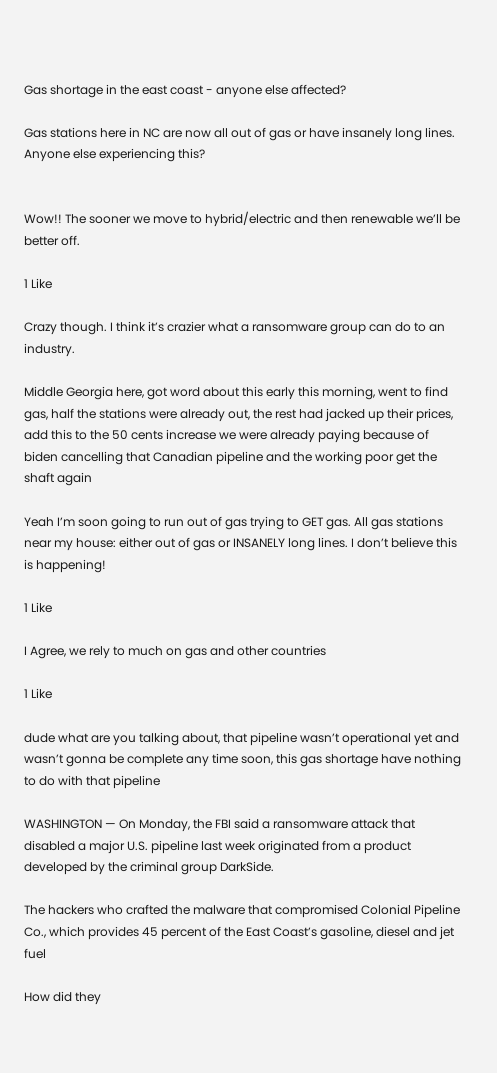Gas shortage in the east coast - anyone else affected?

Gas stations here in NC are now all out of gas or have insanely long lines. Anyone else experiencing this?


Wow!! The sooner we move to hybrid/electric and then renewable we’ll be better off.

1 Like

Crazy though. I think it’s crazier what a ransomware group can do to an industry.

Middle Georgia here, got word about this early this morning, went to find gas, half the stations were already out, the rest had jacked up their prices, add this to the 50 cents increase we were already paying because of biden cancelling that Canadian pipeline and the working poor get the shaft again

Yeah I’m soon going to run out of gas trying to GET gas. All gas stations near my house: either out of gas or INSANELY long lines. I don’t believe this is happening!

1 Like

I Agree, we rely to much on gas and other countries

1 Like

dude what are you talking about, that pipeline wasn’t operational yet and wasn’t gonna be complete any time soon, this gas shortage have nothing to do with that pipeline

WASHINGTON — On Monday, the FBI said a ransomware attack that disabled a major U.S. pipeline last week originated from a product developed by the criminal group DarkSide.

The hackers who crafted the malware that compromised Colonial Pipeline Co., which provides 45 percent of the East Coast’s gasoline, diesel and jet fuel

How did they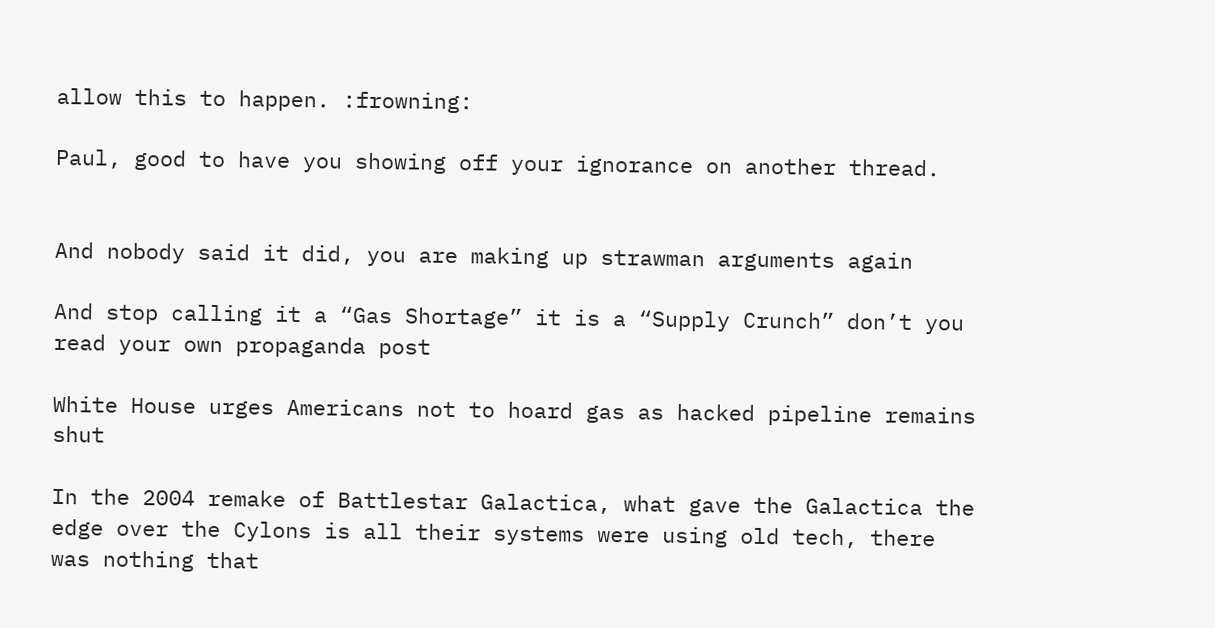allow this to happen. :frowning:

Paul, good to have you showing off your ignorance on another thread.


And nobody said it did, you are making up strawman arguments again

And stop calling it a “Gas Shortage” it is a “Supply Crunch” don’t you read your own propaganda post

White House urges Americans not to hoard gas as hacked pipeline remains shut

In the 2004 remake of Battlestar Galactica, what gave the Galactica the edge over the Cylons is all their systems were using old tech, there was nothing that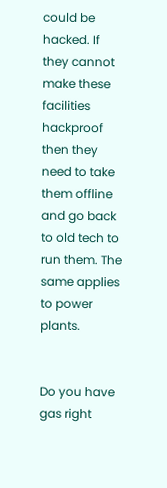could be hacked. If they cannot make these facilities hackproof then they need to take them offline and go back to old tech to run them. The same applies to power plants.


Do you have gas right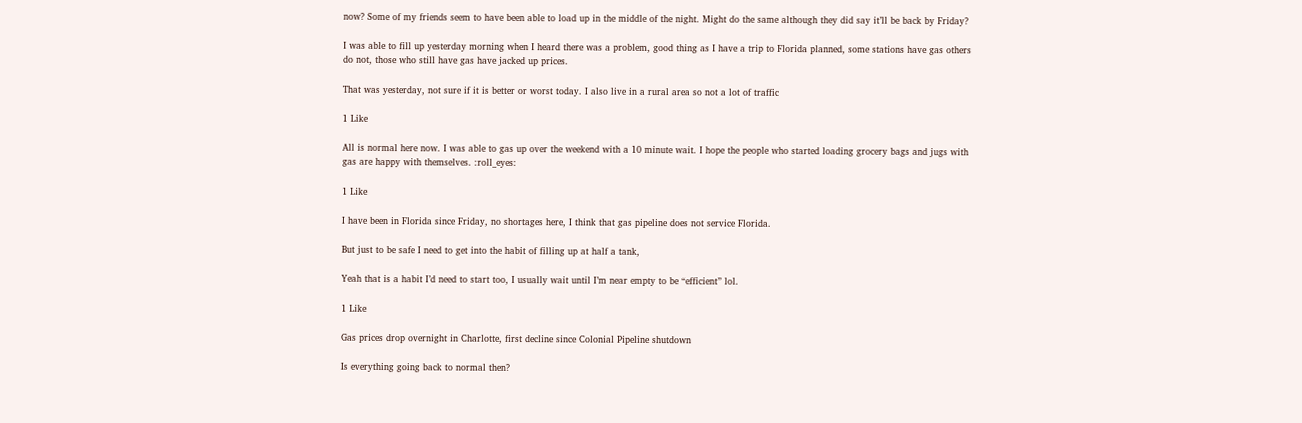now? Some of my friends seem to have been able to load up in the middle of the night. Might do the same although they did say it’ll be back by Friday?

I was able to fill up yesterday morning when I heard there was a problem, good thing as I have a trip to Florida planned, some stations have gas others do not, those who still have gas have jacked up prices.

That was yesterday, not sure if it is better or worst today. I also live in a rural area so not a lot of traffic

1 Like

All is normal here now. I was able to gas up over the weekend with a 10 minute wait. I hope the people who started loading grocery bags and jugs with gas are happy with themselves. :roll_eyes:

1 Like

I have been in Florida since Friday, no shortages here, I think that gas pipeline does not service Florida.

But just to be safe I need to get into the habit of filling up at half a tank,

Yeah that is a habit I’d need to start too, I usually wait until I’m near empty to be “efficient” lol.

1 Like

Gas prices drop overnight in Charlotte, first decline since Colonial Pipeline shutdown

Is everything going back to normal then?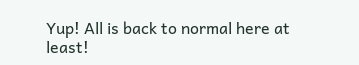Yup! All is back to normal here at least!